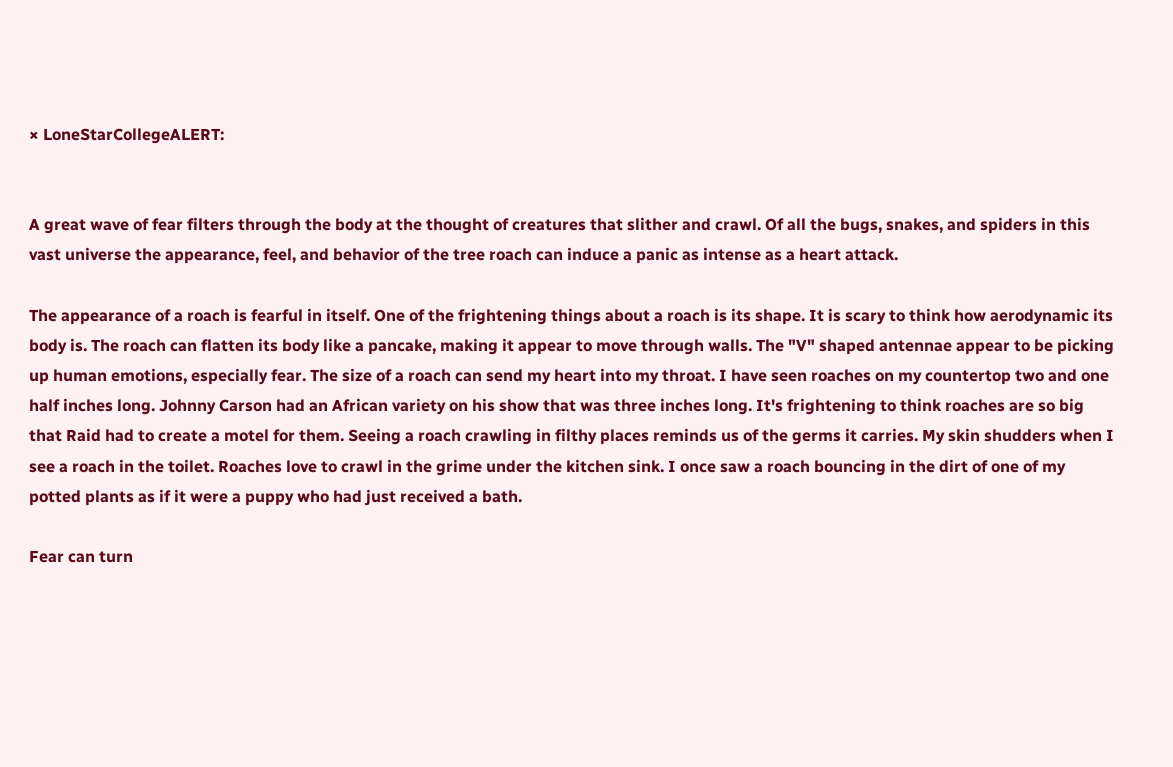× LoneStarCollegeALERT:


A great wave of fear filters through the body at the thought of creatures that slither and crawl. Of all the bugs, snakes, and spiders in this vast universe the appearance, feel, and behavior of the tree roach can induce a panic as intense as a heart attack.

The appearance of a roach is fearful in itself. One of the frightening things about a roach is its shape. It is scary to think how aerodynamic its body is. The roach can flatten its body like a pancake, making it appear to move through walls. The "V" shaped antennae appear to be picking up human emotions, especially fear. The size of a roach can send my heart into my throat. I have seen roaches on my countertop two and one half inches long. Johnny Carson had an African variety on his show that was three inches long. It's frightening to think roaches are so big that Raid had to create a motel for them. Seeing a roach crawling in filthy places reminds us of the germs it carries. My skin shudders when I see a roach in the toilet. Roaches love to crawl in the grime under the kitchen sink. I once saw a roach bouncing in the dirt of one of my potted plants as if it were a puppy who had just received a bath.

Fear can turn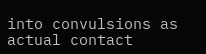into convulsions as actual contact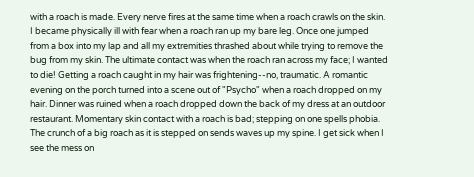with a roach is made. Every nerve fires at the same time when a roach crawls on the skin. I became physically ill with fear when a roach ran up my bare leg. Once one jumped from a box into my lap and all my extremities thrashed about while trying to remove the bug from my skin. The ultimate contact was when the roach ran across my face; I wanted to die! Getting a roach caught in my hair was frightening--no, traumatic. A romantic evening on the porch turned into a scene out of "Psycho" when a roach dropped on my hair. Dinner was ruined when a roach dropped down the back of my dress at an outdoor restaurant. Momentary skin contact with a roach is bad; stepping on one spells phobia. The crunch of a big roach as it is stepped on sends waves up my spine. I get sick when I see the mess on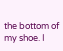the bottom of my shoe. I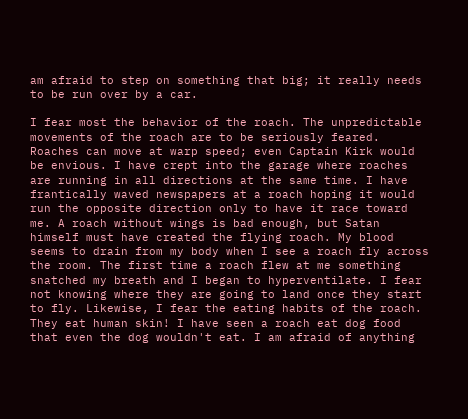am afraid to step on something that big; it really needs to be run over by a car.

I fear most the behavior of the roach. The unpredictable movements of the roach are to be seriously feared. Roaches can move at warp speed; even Captain Kirk would be envious. I have crept into the garage where roaches are running in all directions at the same time. I have frantically waved newspapers at a roach hoping it would run the opposite direction only to have it race toward me. A roach without wings is bad enough, but Satan himself must have created the flying roach. My blood seems to drain from my body when I see a roach fly across the room. The first time a roach flew at me something snatched my breath and I began to hyperventilate. I fear not knowing where they are going to land once they start to fly. Likewise, I fear the eating habits of the roach. They eat human skin! I have seen a roach eat dog food that even the dog wouldn't eat. I am afraid of anything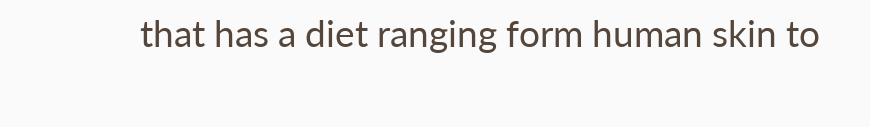that has a diet ranging form human skin to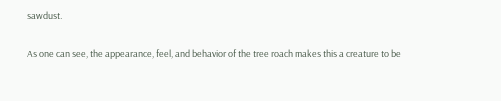sawdust.

As one can see, the appearance, feel, and behavior of the tree roach makes this a creature to be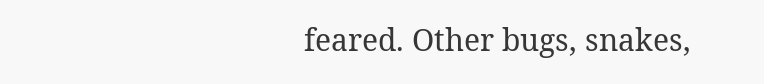feared. Other bugs, snakes,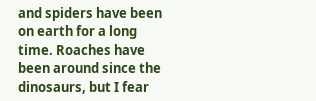and spiders have been on earth for a long time. Roaches have been around since the dinosaurs, but I fear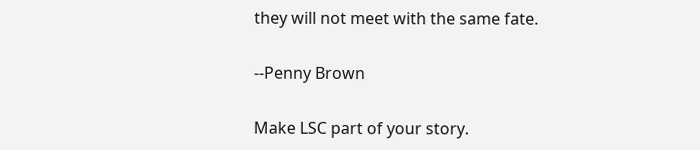they will not meet with the same fate.

--Penny Brown

Make LSC part of your story.